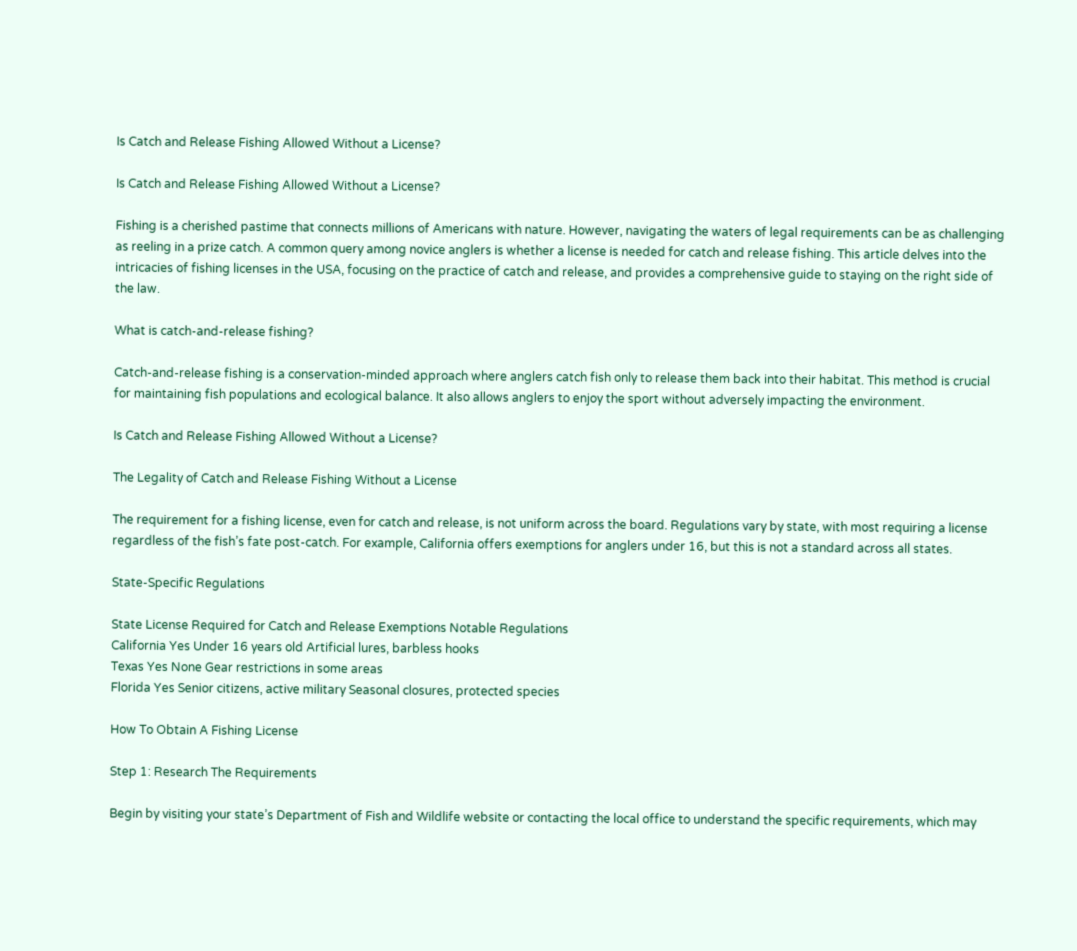Is Catch and Release Fishing Allowed Without a License?

Is Catch and Release Fishing Allowed Without a License?

Fishing is a cherished pastime that connects millions of Americans with nature. However, navigating the waters of legal requirements can be as challenging as reeling in a prize catch. A common query among novice anglers is whether a license is needed for catch and release fishing. This article delves into the intricacies of fishing licenses in the USA, focusing on the practice of catch and release, and provides a comprehensive guide to staying on the right side of the law.

What is catch-and-release fishing?

Catch-and-release fishing is a conservation-minded approach where anglers catch fish only to release them back into their habitat. This method is crucial for maintaining fish populations and ecological balance. It also allows anglers to enjoy the sport without adversely impacting the environment.

Is Catch and Release Fishing Allowed Without a License?

The Legality of Catch and Release Fishing Without a License

The requirement for a fishing license, even for catch and release, is not uniform across the board. Regulations vary by state, with most requiring a license regardless of the fish’s fate post-catch. For example, California offers exemptions for anglers under 16, but this is not a standard across all states.

State-Specific Regulations

State License Required for Catch and Release Exemptions Notable Regulations
California Yes Under 16 years old Artificial lures, barbless hooks
Texas Yes None Gear restrictions in some areas
Florida Yes Senior citizens, active military Seasonal closures, protected species

How To Obtain A Fishing License

Step 1: Research The Requirements

Begin by visiting your state’s Department of Fish and Wildlife website or contacting the local office to understand the specific requirements, which may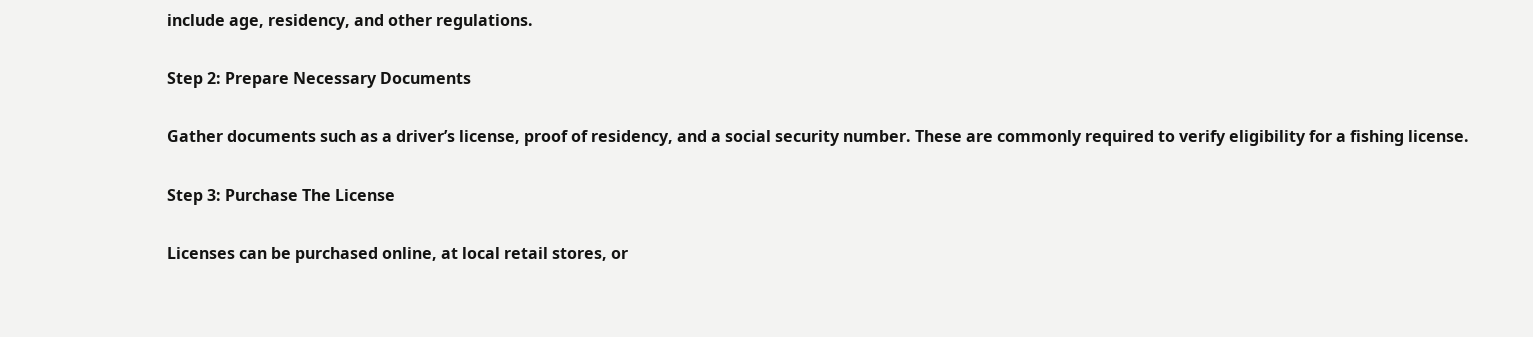include age, residency, and other regulations.

Step 2: Prepare Necessary Documents

Gather documents such as a driver’s license, proof of residency, and a social security number. These are commonly required to verify eligibility for a fishing license.

Step 3: Purchase The License

Licenses can be purchased online, at local retail stores, or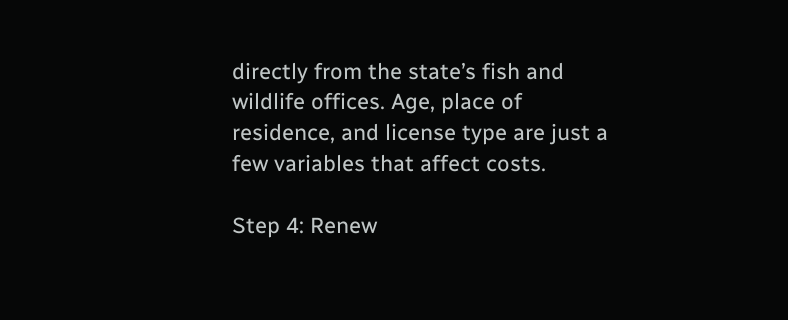directly from the state’s fish and wildlife offices. Age, place of residence, and license type are just a few variables that affect costs.

Step 4: Renew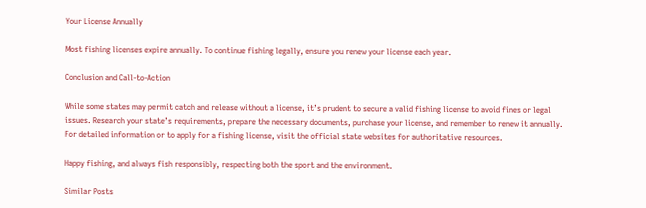Your License Annually

Most fishing licenses expire annually. To continue fishing legally, ensure you renew your license each year.

Conclusion and Call-to-Action

While some states may permit catch and release without a license, it’s prudent to secure a valid fishing license to avoid fines or legal issues. Research your state’s requirements, prepare the necessary documents, purchase your license, and remember to renew it annually. For detailed information or to apply for a fishing license, visit the official state websites for authoritative resources.

Happy fishing, and always fish responsibly, respecting both the sport and the environment.

Similar Posts